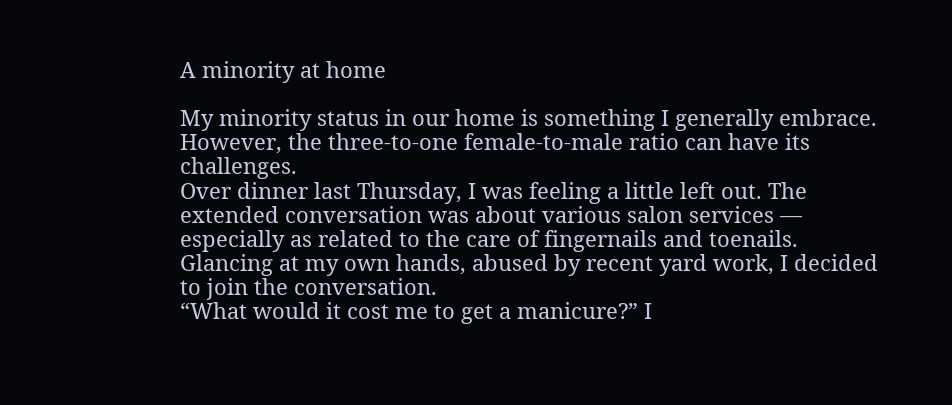A minority at home

My minority status in our home is something I generally embrace. However, the three-to-one female-to-male ratio can have its challenges.
Over dinner last Thursday, I was feeling a little left out. The extended conversation was about various salon services — especially as related to the care of fingernails and toenails.
Glancing at my own hands, abused by recent yard work, I decided to join the conversation.
“What would it cost me to get a manicure?” I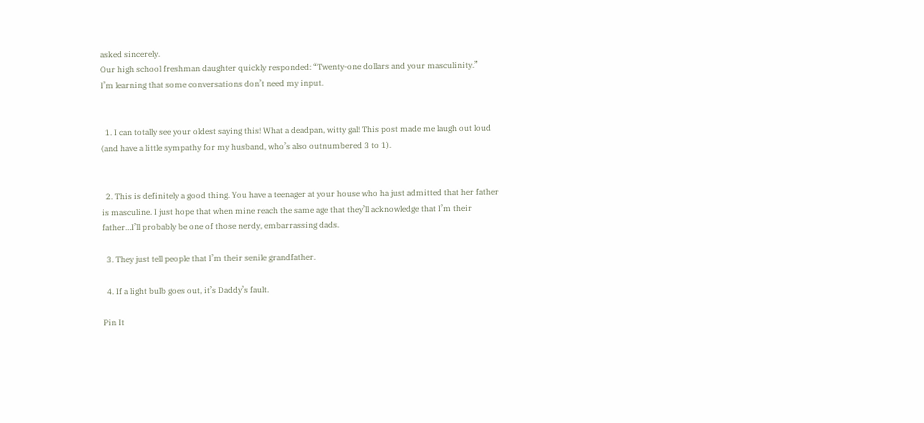asked sincerely.
Our high school freshman daughter quickly responded: “Twenty-one dollars and your masculinity.”
I’m learning that some conversations don’t need my input.


  1. I can totally see your oldest saying this! What a deadpan, witty gal! This post made me laugh out loud (and have a little sympathy for my husband, who’s also outnumbered 3 to 1).


  2. This is definitely a good thing. You have a teenager at your house who ha just admitted that her father is masculine. I just hope that when mine reach the same age that they’ll acknowledge that I’m their father…I’ll probably be one of those nerdy, embarrassing dads.

  3. They just tell people that I’m their senile grandfather.

  4. If a light bulb goes out, it’s Daddy’s fault.

Pin It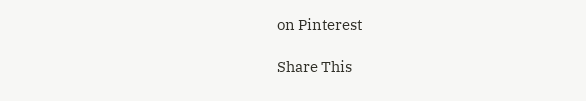on Pinterest

Share This